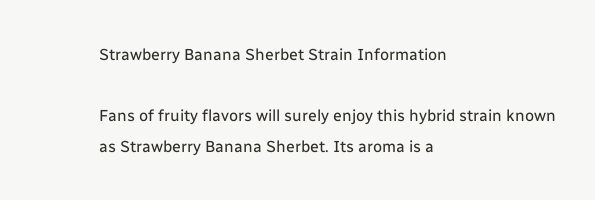Strawberry Banana Sherbet Strain Information

Fans of fruity flavors will surely enjoy this hybrid strain known as Strawberry Banana Sherbet. Its aroma is a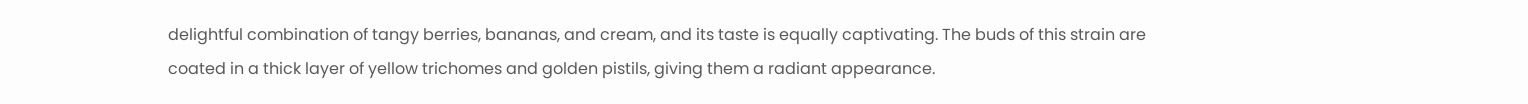delightful combination of tangy berries, bananas, and cream, and its taste is equally captivating. The buds of this strain are coated in a thick layer of yellow trichomes and golden pistils, giving them a radiant appearance.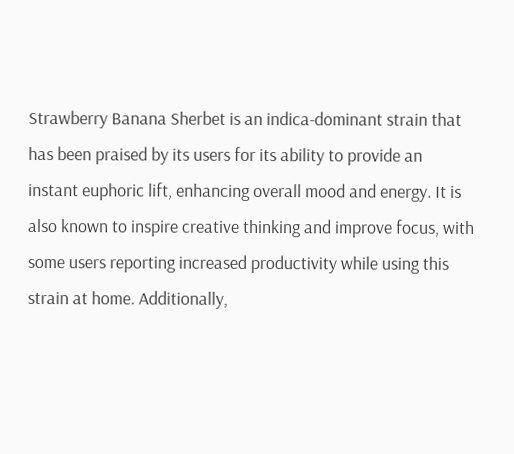Strawberry Banana Sherbet is an indica-dominant strain that has been praised by its users for its ability to provide an instant euphoric lift, enhancing overall mood and energy. It is also known to inspire creative thinking and improve focus, with some users reporting increased productivity while using this strain at home. Additionally,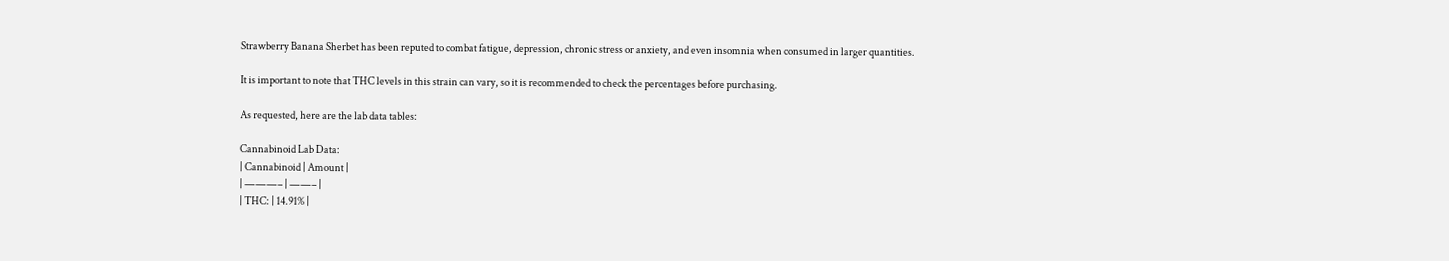Strawberry Banana Sherbet has been reputed to combat fatigue, depression, chronic stress or anxiety, and even insomnia when consumed in larger quantities.

It is important to note that THC levels in this strain can vary, so it is recommended to check the percentages before purchasing.

As requested, here are the lab data tables:

Cannabinoid Lab Data:
| Cannabinoid | Amount |
| ———– | ——– |
| THC: | 14.91% |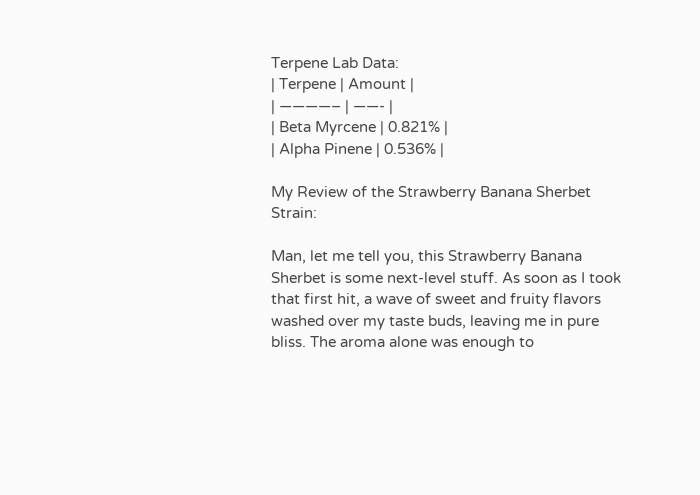Terpene Lab Data:
| Terpene | Amount |
| ————– | ——- |
| Beta Myrcene | 0.821% |
| Alpha Pinene | 0.536% |

My Review of the Strawberry Banana Sherbet Strain:

Man, let me tell you, this Strawberry Banana Sherbet is some next-level stuff. As soon as I took that first hit, a wave of sweet and fruity flavors washed over my taste buds, leaving me in pure bliss. The aroma alone was enough to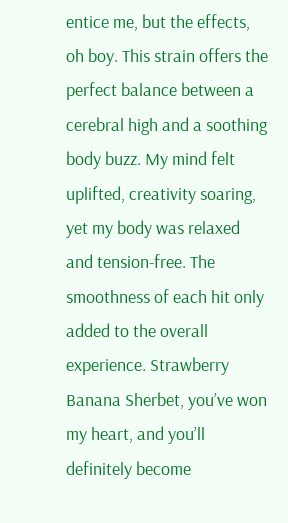entice me, but the effects, oh boy. This strain offers the perfect balance between a cerebral high and a soothing body buzz. My mind felt uplifted, creativity soaring, yet my body was relaxed and tension-free. The smoothness of each hit only added to the overall experience. Strawberry Banana Sherbet, you’ve won my heart, and you’ll definitely become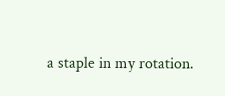a staple in my rotation.